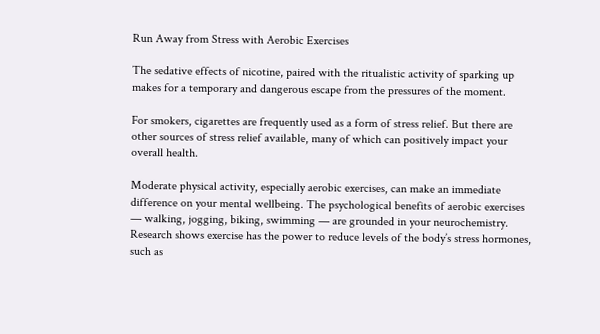Run Away from Stress with Aerobic Exercises

The sedative effects of nicotine, paired with the ritualistic activity of sparking up makes for a temporary and dangerous escape from the pressures of the moment.

For smokers, cigarettes are frequently used as a form of stress relief. But there are other sources of stress relief available, many of which can positively impact your overall health.

Moderate physical activity, especially aerobic exercises, can make an immediate difference on your mental wellbeing. The psychological benefits of aerobic exercises — walking, jogging, biking, swimming — are grounded in your neurochemistry. Research shows exercise has the power to reduce levels of the body’s stress hormones, such as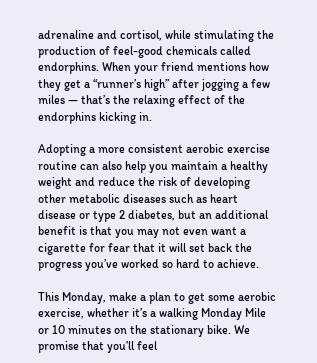adrenaline and cortisol, while stimulating the production of feel-good chemicals called endorphins. When your friend mentions how they get a “runner’s high” after jogging a few miles — that’s the relaxing effect of the endorphins kicking in.

Adopting a more consistent aerobic exercise routine can also help you maintain a healthy weight and reduce the risk of developing other metabolic diseases such as heart disease or type 2 diabetes, but an additional benefit is that you may not even want a cigarette for fear that it will set back the progress you’ve worked so hard to achieve.

This Monday, make a plan to get some aerobic exercise, whether it’s a walking Monday Mile or 10 minutes on the stationary bike. We promise that you’ll feel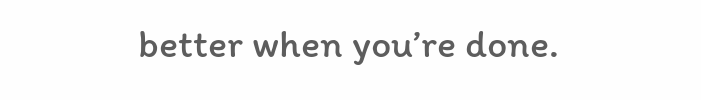better when you’re done.